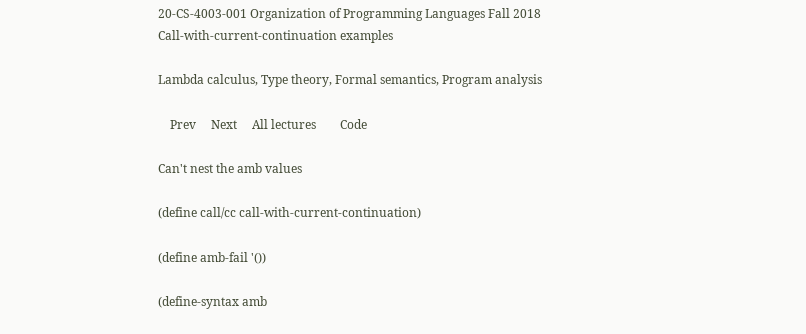20-CS-4003-001 Organization of Programming Languages Fall 2018
Call-with-current-continuation examples

Lambda calculus, Type theory, Formal semantics, Program analysis

    Prev     Next     All lectures        Code

Can't nest the amb values

(define call/cc call-with-current-continuation)

(define amb-fail '())

(define-syntax amb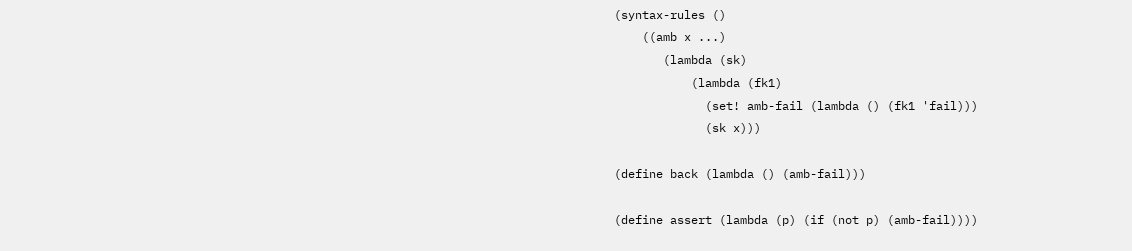(syntax-rules ()
    ((amb x ...)
       (lambda (sk)
           (lambda (fk1)
             (set! amb-fail (lambda () (fk1 'fail)))
             (sk x)))

(define back (lambda () (amb-fail)))

(define assert (lambda (p) (if (not p) (amb-fail))))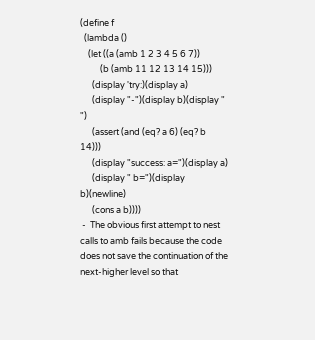(define f
  (lambda ()
    (let ((a (amb 1 2 3 4 5 6 7))
          (b (amb 11 12 13 14 15)))
      (display 'try:)(display a)
      (display "-")(display b)(display " ")
      (assert (and (eq? a 6) (eq? b 14)))
      (display "success: a=")(display a)
      (display " b=")(display b)(newline)
      (cons a b))))
 -  The obvious first attempt to nest calls to amb fails because the code does not save the continuation of the next-higher level so that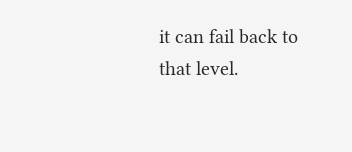it can fail back to that level.